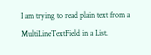I am trying to read plain text from a MultiLineTextField in a List.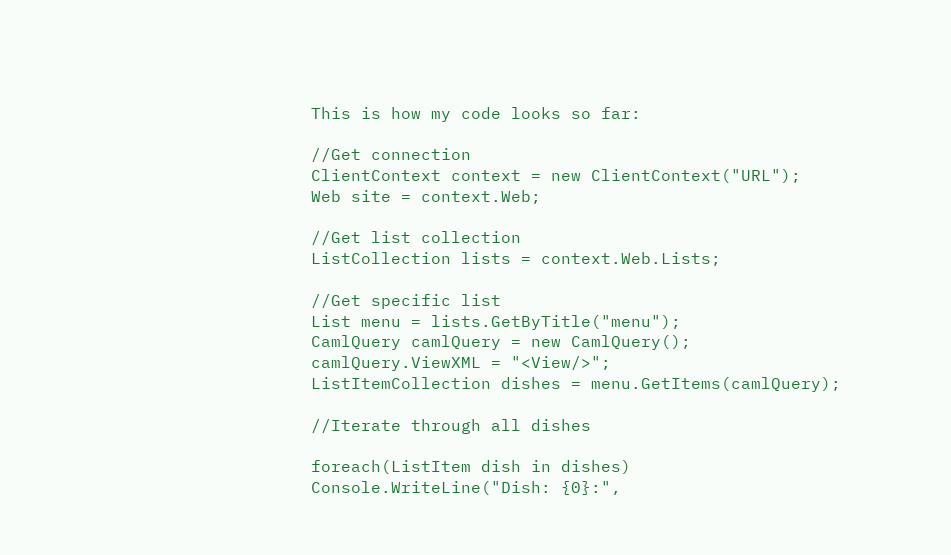This is how my code looks so far:

//Get connection
ClientContext context = new ClientContext("URL");
Web site = context.Web;

//Get list collection
ListCollection lists = context.Web.Lists;

//Get specific list
List menu = lists.GetByTitle("menu");
CamlQuery camlQuery = new CamlQuery();
camlQuery.ViewXML = "<View/>";
ListItemCollection dishes = menu.GetItems(camlQuery);

//Iterate through all dishes

foreach(ListItem dish in dishes)
Console.WriteLine("Dish: {0}:",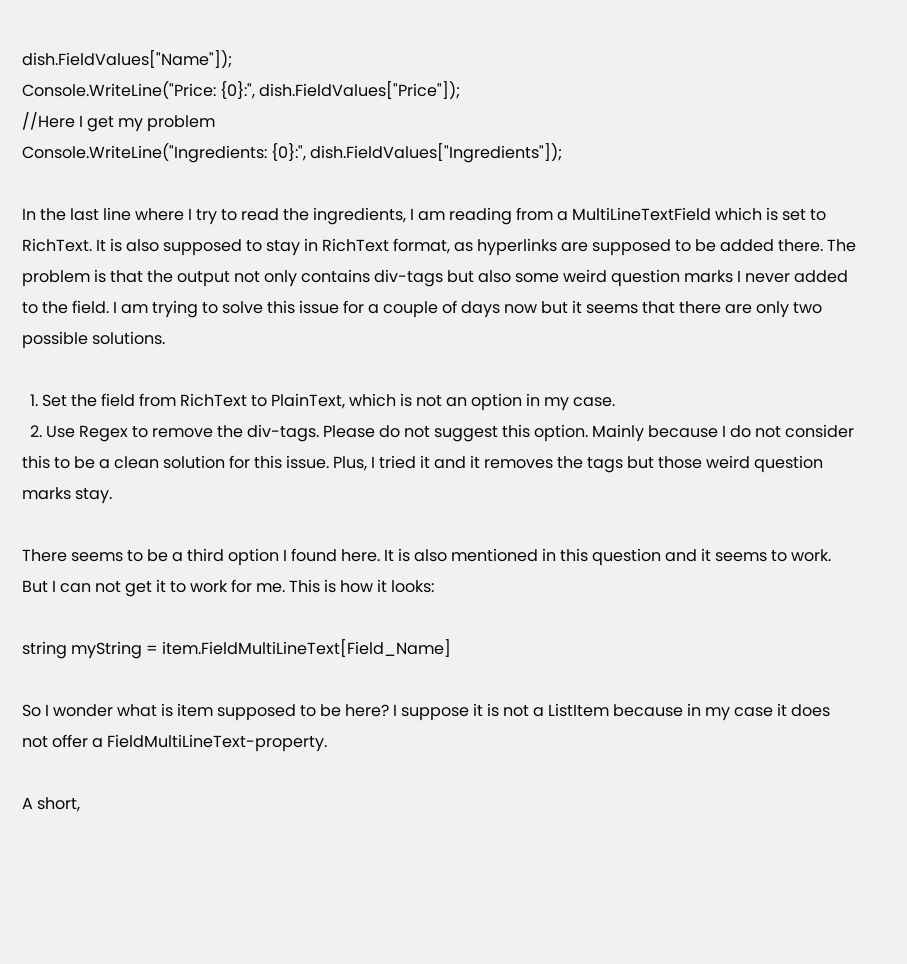dish.FieldValues["Name"]);
Console.WriteLine("Price: {0}:", dish.FieldValues["Price"]);
//Here I get my problem
Console.WriteLine("Ingredients: {0}:", dish.FieldValues["Ingredients"]);

In the last line where I try to read the ingredients, I am reading from a MultiLineTextField which is set to RichText. It is also supposed to stay in RichText format, as hyperlinks are supposed to be added there. The problem is that the output not only contains div-tags but also some weird question marks I never added to the field. I am trying to solve this issue for a couple of days now but it seems that there are only two possible solutions.

  1. Set the field from RichText to PlainText, which is not an option in my case.
  2. Use Regex to remove the div-tags. Please do not suggest this option. Mainly because I do not consider this to be a clean solution for this issue. Plus, I tried it and it removes the tags but those weird question marks stay.

There seems to be a third option I found here. It is also mentioned in this question and it seems to work. But I can not get it to work for me. This is how it looks:

string myString = item.FieldMultiLineText[Field_Name]

So I wonder what is item supposed to be here? I suppose it is not a ListItem because in my case it does not offer a FieldMultiLineText-property.

A short,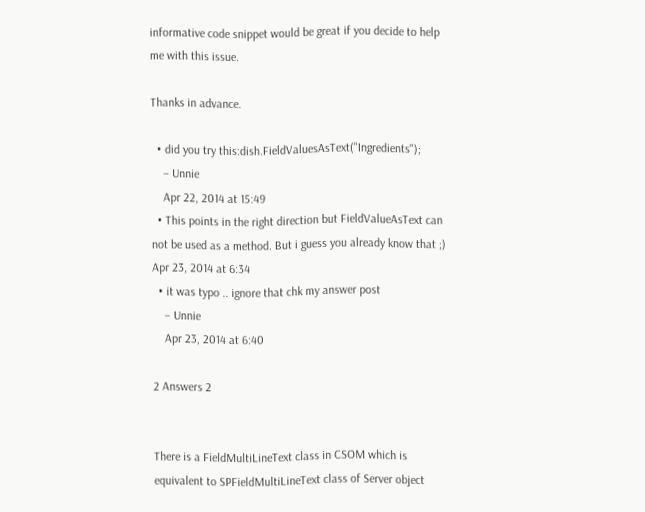informative code snippet would be great if you decide to help me with this issue.

Thanks in advance.

  • did you try this:dish.FieldValuesAsText("Ingredients");
    – Unnie
    Apr 22, 2014 at 15:49
  • This points in the right direction but FieldValueAsText can not be used as a method. But i guess you already know that ;) Apr 23, 2014 at 6:34
  • it was typo .. ignore that chk my answer post
    – Unnie
    Apr 23, 2014 at 6:40

2 Answers 2


There is a FieldMultiLineText class in CSOM which is equivalent to SPFieldMultiLineText class of Server object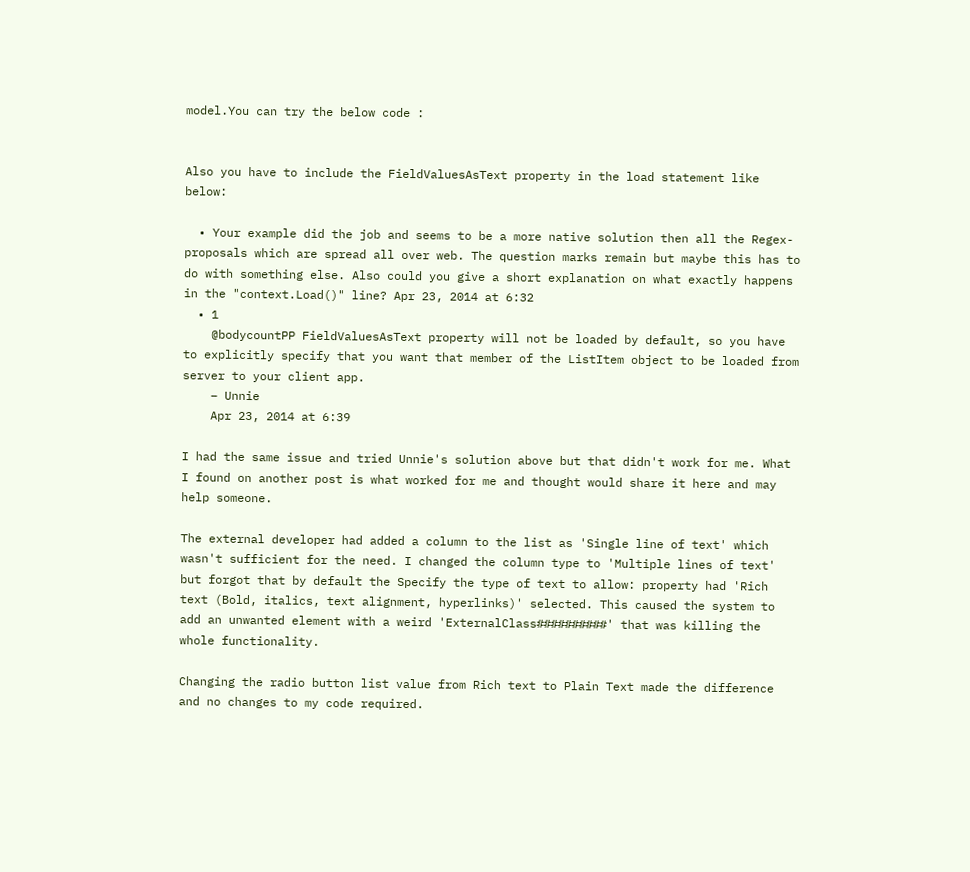model.You can try the below code :


Also you have to include the FieldValuesAsText property in the load statement like below:

  • Your example did the job and seems to be a more native solution then all the Regex-proposals which are spread all over web. The question marks remain but maybe this has to do with something else. Also could you give a short explanation on what exactly happens in the "context.Load()" line? Apr 23, 2014 at 6:32
  • 1
    @bodycountPP FieldValuesAsText property will not be loaded by default, so you have to explicitly specify that you want that member of the ListItem object to be loaded from server to your client app.
    – Unnie
    Apr 23, 2014 at 6:39

I had the same issue and tried Unnie's solution above but that didn't work for me. What I found on another post is what worked for me and thought would share it here and may help someone.

The external developer had added a column to the list as 'Single line of text' which wasn't sufficient for the need. I changed the column type to 'Multiple lines of text' but forgot that by default the Specify the type of text to allow: property had 'Rich text (Bold, italics, text alignment, hyperlinks)' selected. This caused the system to add an unwanted element with a weird 'ExternalClass##########' that was killing the whole functionality.

Changing the radio button list value from Rich text to Plain Text made the difference and no changes to my code required.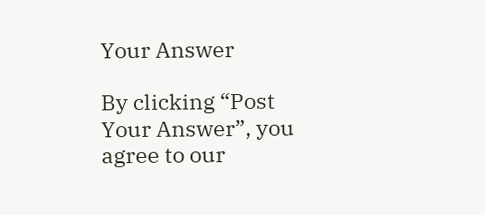Your Answer

By clicking “Post Your Answer”, you agree to our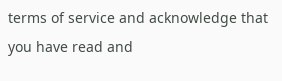terms of service and acknowledge that you have read and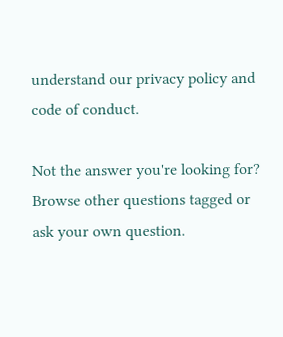understand our privacy policy and code of conduct.

Not the answer you're looking for? Browse other questions tagged or ask your own question.